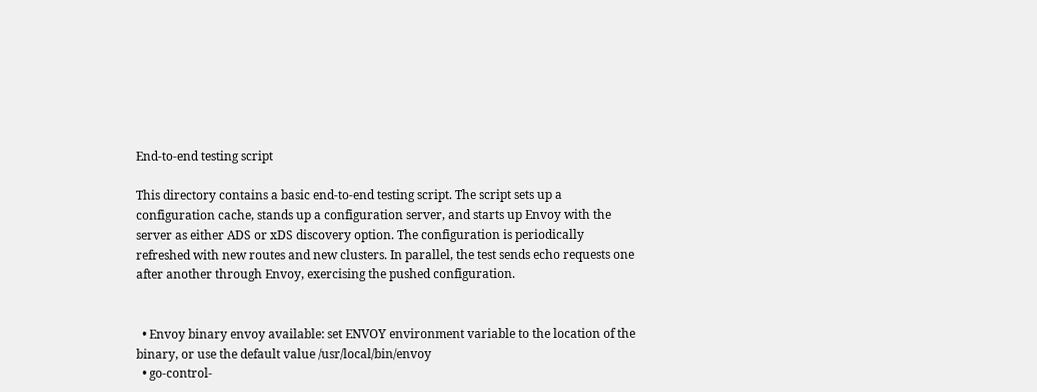End-to-end testing script

This directory contains a basic end-to-end testing script. The script sets up a configuration cache, stands up a configuration server, and starts up Envoy with the server as either ADS or xDS discovery option. The configuration is periodically refreshed with new routes and new clusters. In parallel, the test sends echo requests one after another through Envoy, exercising the pushed configuration.


  • Envoy binary envoy available: set ENVOY environment variable to the location of the binary, or use the default value /usr/local/bin/envoy
  • go-control-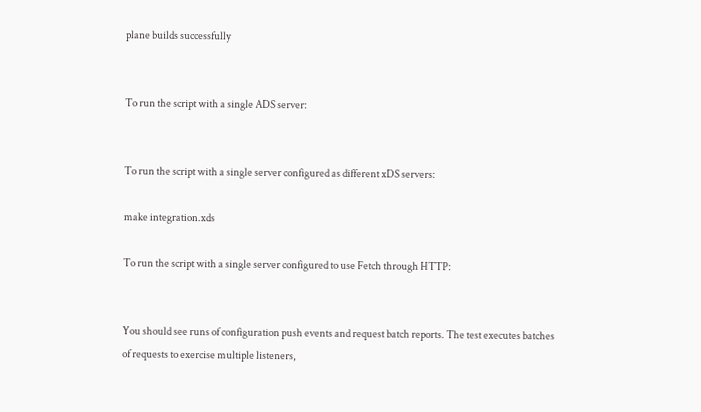plane builds successfully


To run the script with a single ADS server:


To run the script with a single server configured as different xDS servers:

make integration.xds

To run the script with a single server configured to use Fetch through HTTP:


You should see runs of configuration push events and request batch reports. The test executes batches of requests to exercise multiple listeners,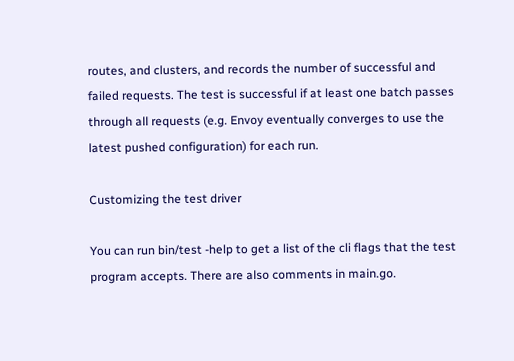routes, and clusters, and records the number of successful and failed requests. The test is successful if at least one batch passes through all requests (e.g. Envoy eventually converges to use the latest pushed configuration) for each run.

Customizing the test driver

You can run bin/test -help to get a list of the cli flags that the test program accepts. There are also comments in main.go.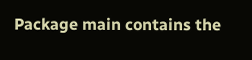Package main contains the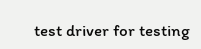test driver for testing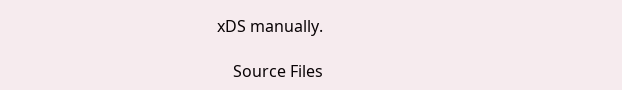xDS manually.

    Source Files